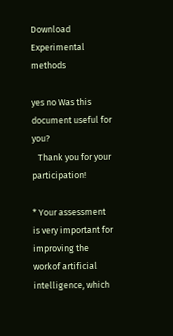Download Experimental methods

yes no Was this document useful for you?
   Thank you for your participation!

* Your assessment is very important for improving the workof artificial intelligence, which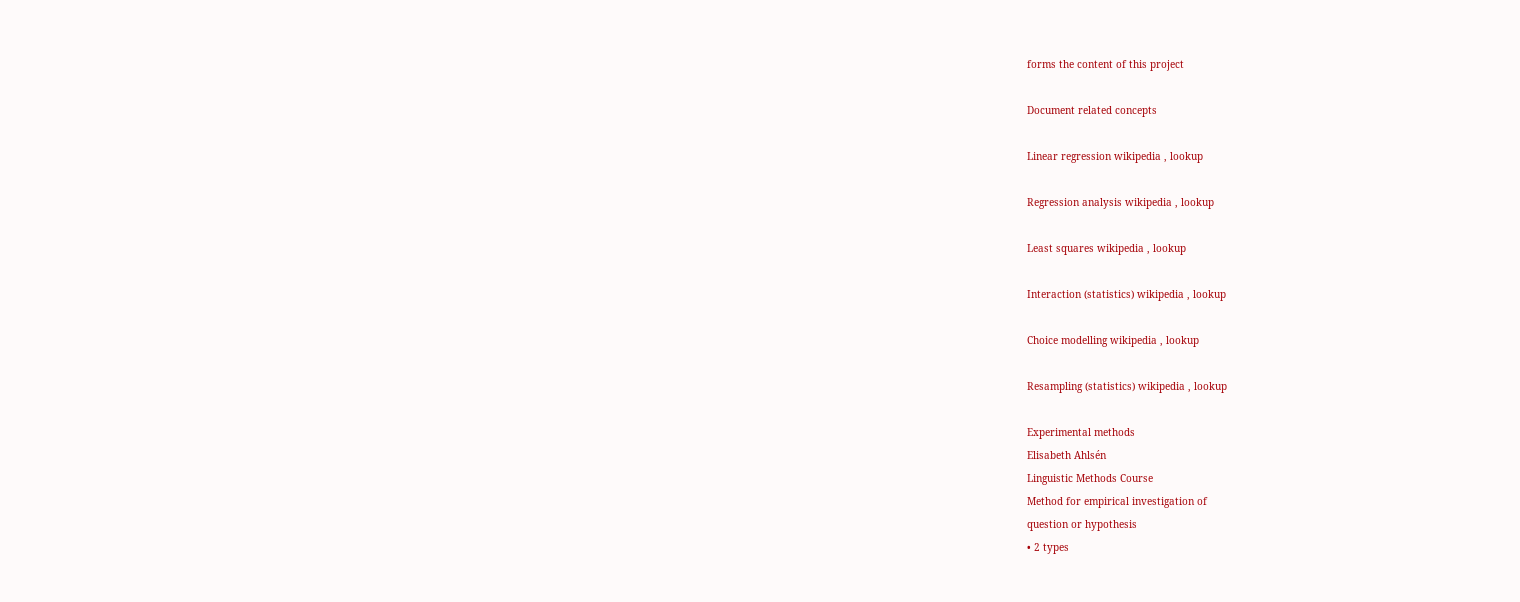forms the content of this project

Document related concepts

Linear regression wikipedia , lookup

Regression analysis wikipedia , lookup

Least squares wikipedia , lookup

Interaction (statistics) wikipedia , lookup

Choice modelling wikipedia , lookup

Resampling (statistics) wikipedia , lookup

Experimental methods
Elisabeth Ahlsén
Linguistic Methods Course
Method for empirical investigation of
question or hypothesis
• 2 types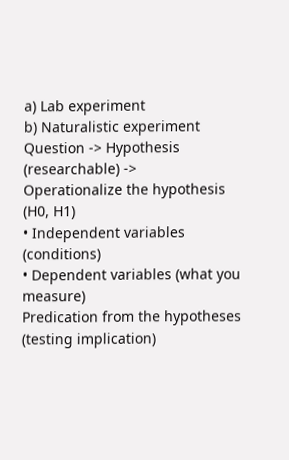a) Lab experiment
b) Naturalistic experiment
Question -> Hypothesis (researchable) ->
Operationalize the hypothesis (H0, H1)
• Independent variables (conditions)
• Dependent variables (what you measure)
Predication from the hypotheses
(testing implication)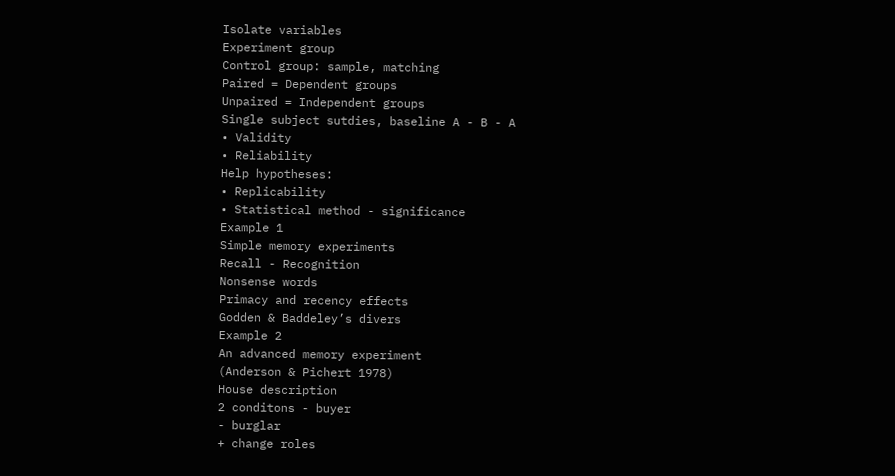Isolate variables
Experiment group
Control group: sample, matching
Paired = Dependent groups
Unpaired = Independent groups
Single subject sutdies, baseline A - B - A
• Validity
• Reliability
Help hypotheses:
• Replicability
• Statistical method - significance
Example 1
Simple memory experiments
Recall - Recognition
Nonsense words
Primacy and recency effects
Godden & Baddeley’s divers
Example 2
An advanced memory experiment
(Anderson & Pichert 1978)
House description
2 conditons - buyer
- burglar
+ change roles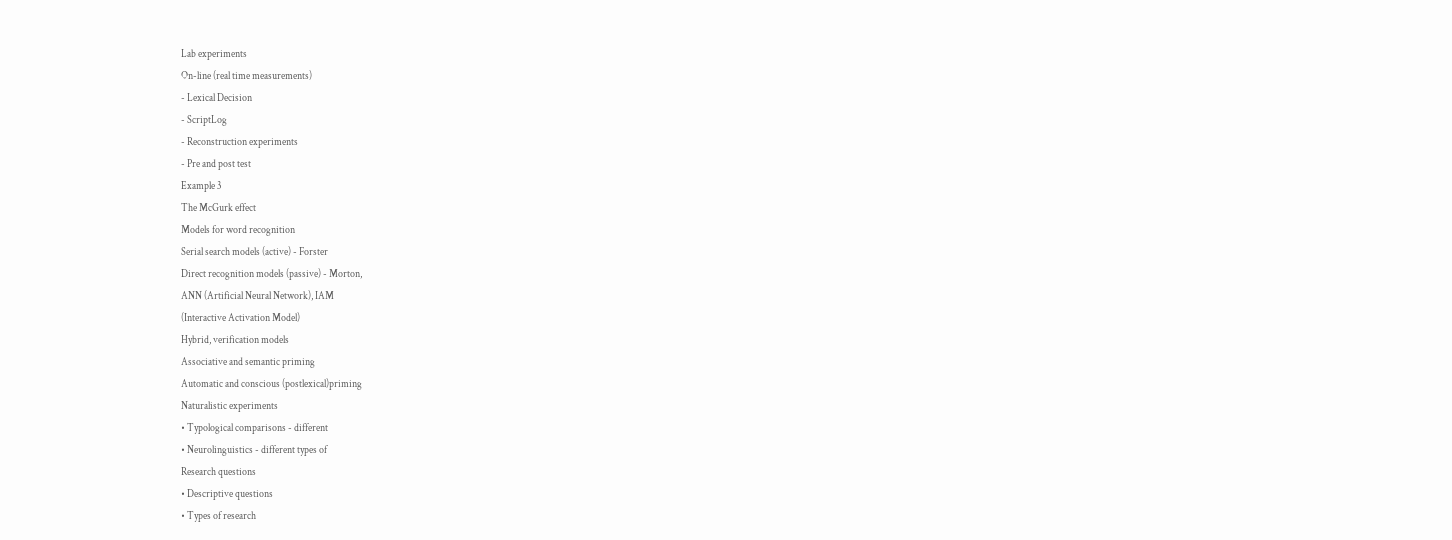Lab experiments
On-line (real time measurements)
- Lexical Decision
- ScriptLog
- Reconstruction experiments
- Pre and post test
Example 3
The McGurk effect
Models for word recognition
Serial search models (active) - Forster
Direct recognition models (passive) - Morton,
ANN (Artificial Neural Network), IAM
(Interactive Activation Model)
Hybrid, verification models
Associative and semantic priming
Automatic and conscious (postlexical)priming
Naturalistic experiments
• Typological comparisons - different
• Neurolinguistics - different types of
Research questions
• Descriptive questions
• Types of research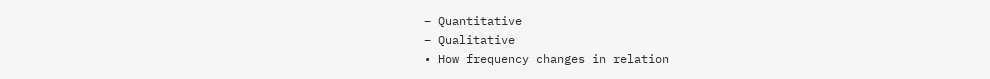– Quantitative
– Qualitative
• How frequency changes in relation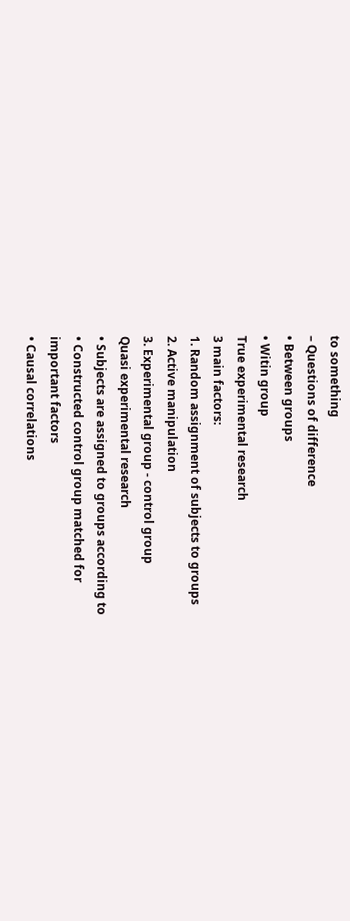to something
– Questions of difference
• Between groups
• Witin group
True experimental research
3 main factors:
1. Random assignment of subjects to groups
2. Active manipulation
3. Experimental group - control group
Quasi experimental research
• Subjects are assigned to groups according to
• Constructed control group matched for
important factors
• Causal correlations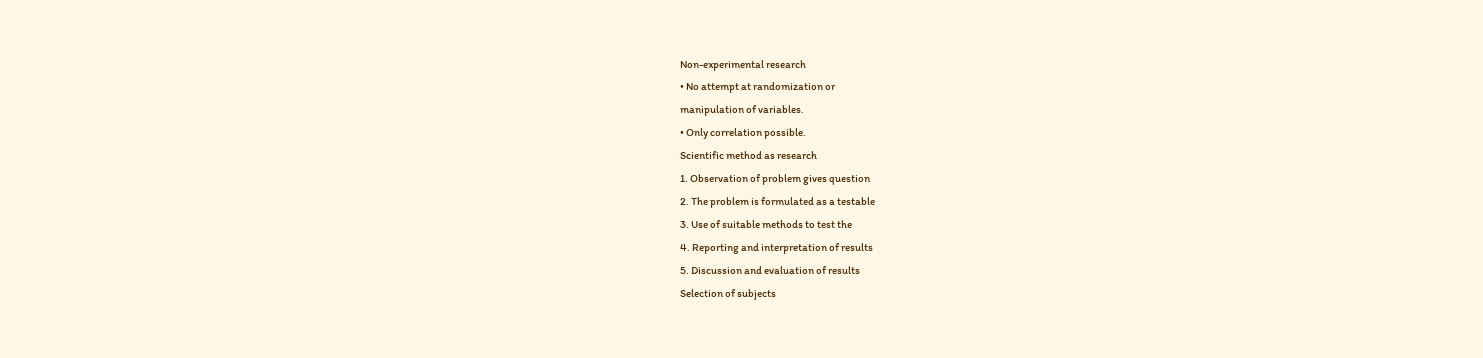Non-experimental research
• No attempt at randomization or
manipulation of variables.
• Only correlation possible.
Scientific method as research
1. Observation of problem gives question
2. The problem is formulated as a testable
3. Use of suitable methods to test the
4. Reporting and interpretation of results
5. Discussion and evaluation of results
Selection of subjects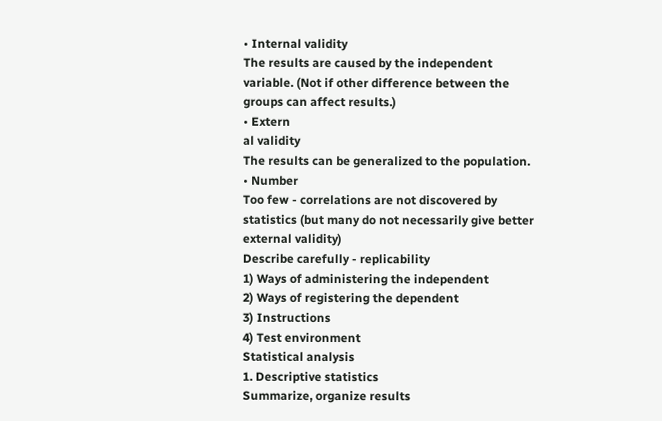• Internal validity
The results are caused by the independent
variable. (Not if other difference between the
groups can affect results.)
• Extern
al validity
The results can be generalized to the population.
• Number
Too few - correlations are not discovered by
statistics (but many do not necessarily give better
external validity)
Describe carefully - replicability
1) Ways of administering the independent
2) Ways of registering the dependent
3) Instructions
4) Test environment
Statistical analysis
1. Descriptive statistics
Summarize, organize results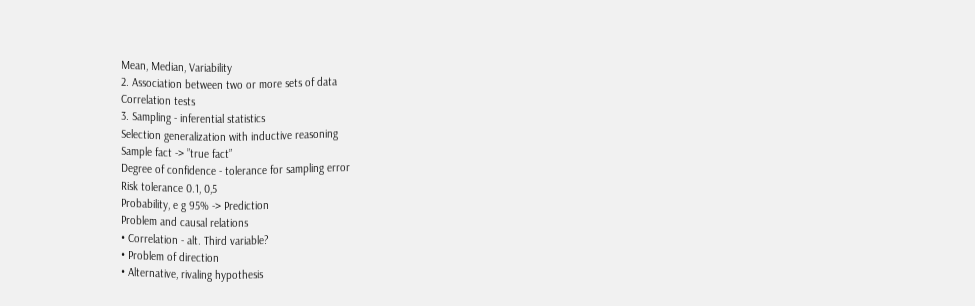Mean, Median, Variability
2. Association between two or more sets of data
Correlation tests
3. Sampling - inferential statistics
Selection generalization with inductive reasoning
Sample fact -> ”true fact”
Degree of confidence - tolerance for sampling error
Risk tolerance 0.1, 0,5
Probability, e g 95% -> Prediction
Problem and causal relations
• Correlation - alt. Third variable?
• Problem of direction
• Alternative, rivaling hypothesis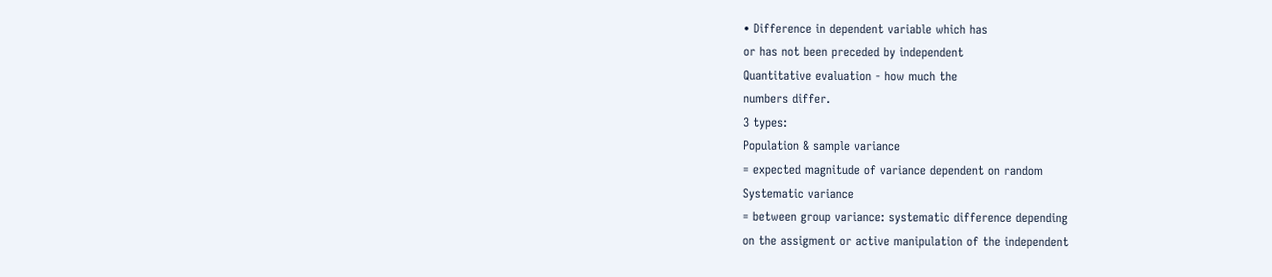• Difference in dependent variable which has
or has not been preceded by independent
Quantitative evaluation - how much the
numbers differ.
3 types:
Population & sample variance
= expected magnitude of variance dependent on random
Systematic variance
= between group variance: systematic difference depending
on the assigment or active manipulation of the independent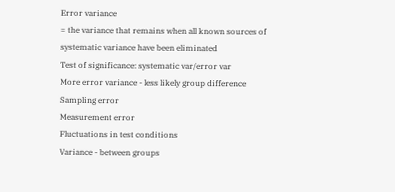Error variance
= the variance that remains when all known sources of
systematic variance have been eliminated
Test of significance: systematic var/error var
More error variance - less likely group difference
Sampling error
Measurement error
Fluctuations in test conditions
Variance - between groups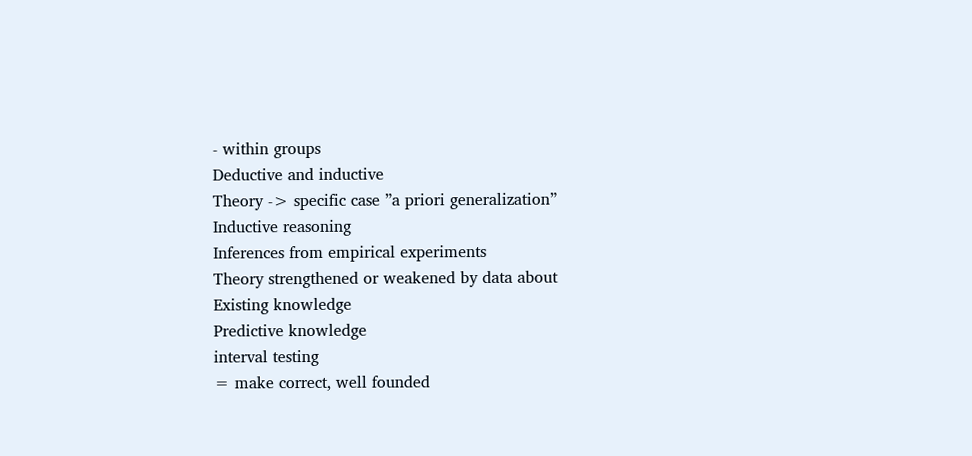- within groups
Deductive and inductive
Theory -> specific case ”a priori generalization”
Inductive reasoning
Inferences from empirical experiments
Theory strengthened or weakened by data about
Existing knowledge
Predictive knowledge
interval testing
= make correct, well founded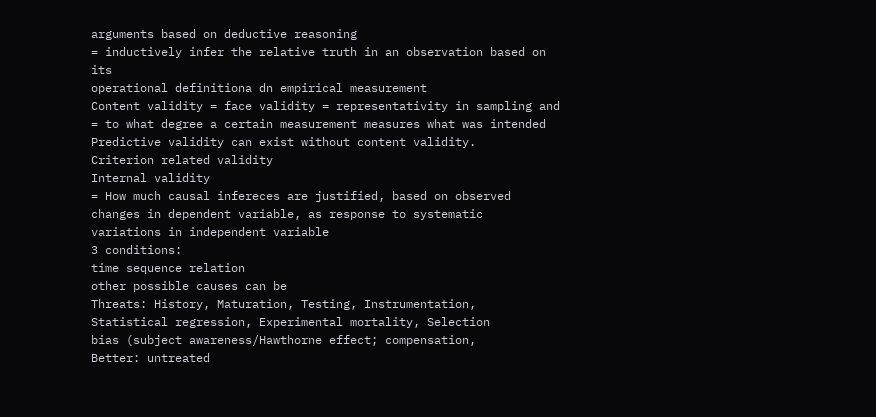arguments based on deductive reasoning
= inductively infer the relative truth in an observation based on its
operational definitiona dn empirical measurement
Content validity = face validity = representativity in sampling and
= to what degree a certain measurement measures what was intended
Predictive validity can exist without content validity.
Criterion related validity
Internal validity
= How much causal infereces are justified, based on observed
changes in dependent variable, as response to systematic
variations in independent variable
3 conditions:
time sequence relation
other possible causes can be
Threats: History, Maturation, Testing, Instrumentation,
Statistical regression, Experimental mortality, Selection
bias (subject awareness/Hawthorne effect; compensation,
Better: untreated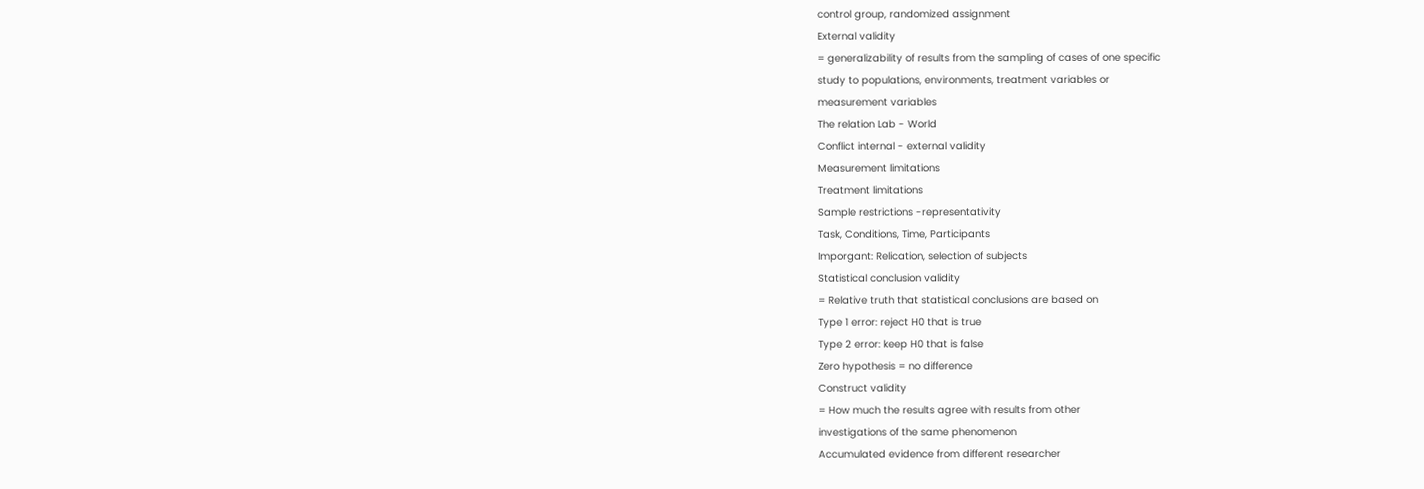control group, randomized assignment
External validity
= generalizability of results from the sampling of cases of one specific
study to populations, environments, treatment variables or
measurement variables
The relation Lab - World
Conflict internal - external validity
Measurement limitations
Treatment limitations
Sample restrictions -representativity
Task, Conditions, Time, Participants
Imporgant: Relication, selection of subjects
Statistical conclusion validity
= Relative truth that statistical conclusions are based on
Type 1 error: reject H0 that is true
Type 2 error: keep H0 that is false
Zero hypothesis = no difference
Construct validity
= How much the results agree with results from other
investigations of the same phenomenon
Accumulated evidence from different researcher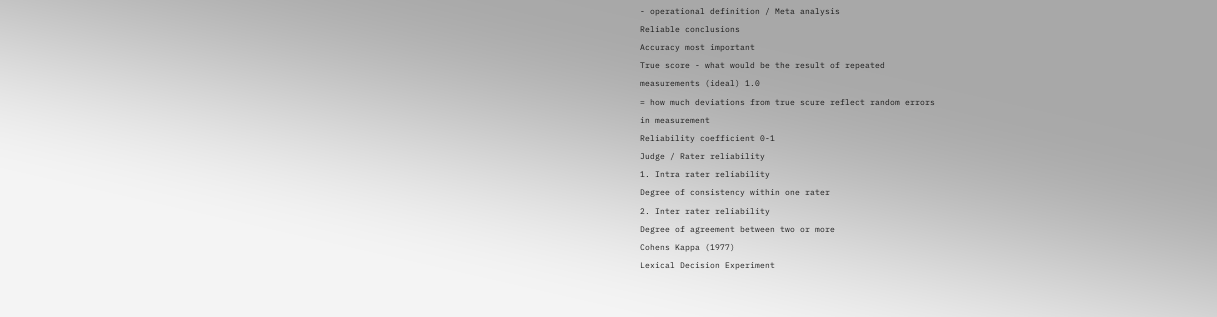- operational definition / Meta analysis
Reliable conclusions
Accuracy most important
True score - what would be the result of repeated
measurements (ideal) 1.0
= how much deviations from true scure reflect random errors
in measurement
Reliability coefficient 0-1
Judge / Rater reliability
1. Intra rater reliability
Degree of consistency within one rater
2. Inter rater reliability
Degree of agreement between two or more
Cohens Kappa (1977)
Lexical Decision Experiment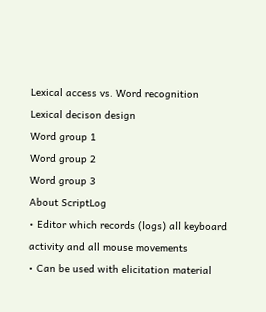Lexical access vs. Word recognition
Lexical decison design
Word group 1
Word group 2
Word group 3
About ScriptLog
• Editor which records (logs) all keyboard
activity and all mouse movements
• Can be used with elicitation material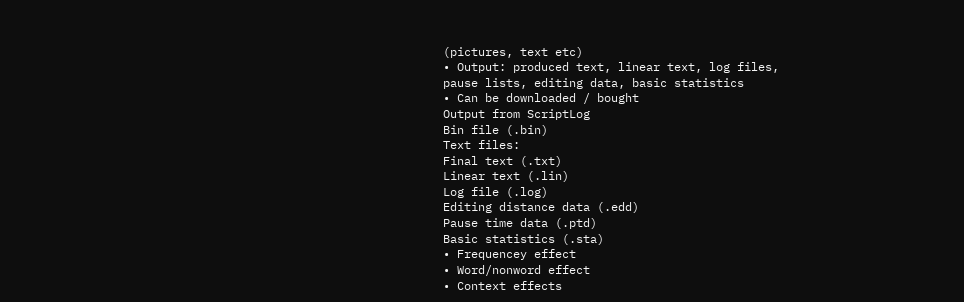(pictures, text etc)
• Output: produced text, linear text, log files,
pause lists, editing data, basic statistics
• Can be downloaded / bought
Output from ScriptLog
Bin file (.bin)
Text files:
Final text (.txt)
Linear text (.lin)
Log file (.log)
Editing distance data (.edd)
Pause time data (.ptd)
Basic statistics (.sta)
• Frequencey effect
• Word/nonword effect
• Context effects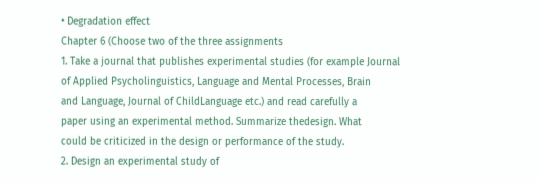• Degradation effect
Chapter 6 (Choose two of the three assignments
1. Take a journal that publishes experimental studies (for example Journal
of Applied Psycholinguistics, Language and Mental Processes, Brain
and Language, Journal of ChildLanguage etc.) and read carefully a
paper using an experimental method. Summarize thedesign. What
could be criticized in the design or performance of the study.
2. Design an experimental study of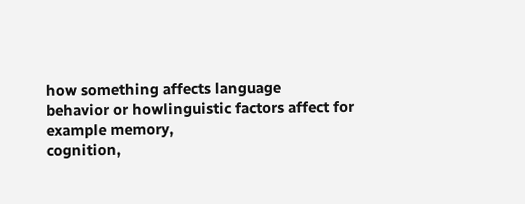how something affects language
behavior or howlinguistic factors affect for example memory,
cognition,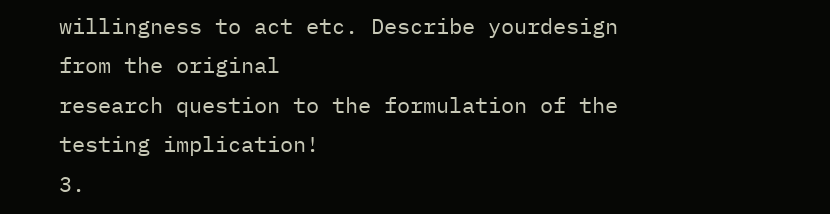willingness to act etc. Describe yourdesign from the original
research question to the formulation of the testing implication!
3.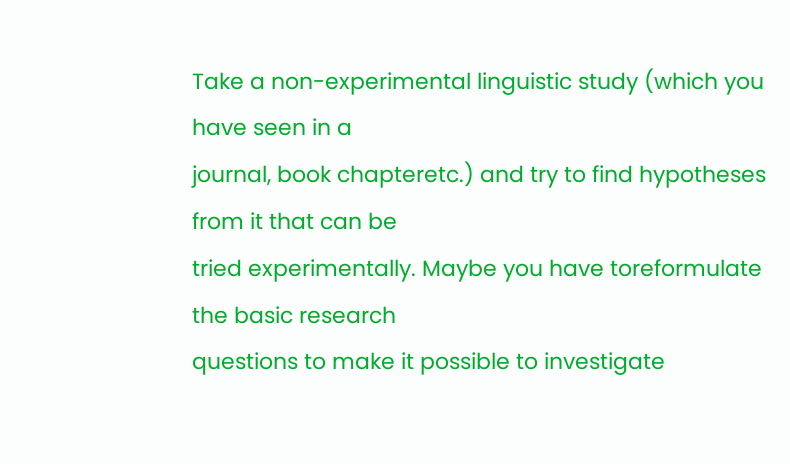Take a non-experimental linguistic study (which you have seen in a
journal, book chapteretc.) and try to find hypotheses from it that can be
tried experimentally. Maybe you have toreformulate the basic research
questions to make it possible to investigate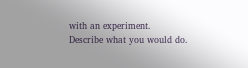with an experiment.
Describe what you would do.